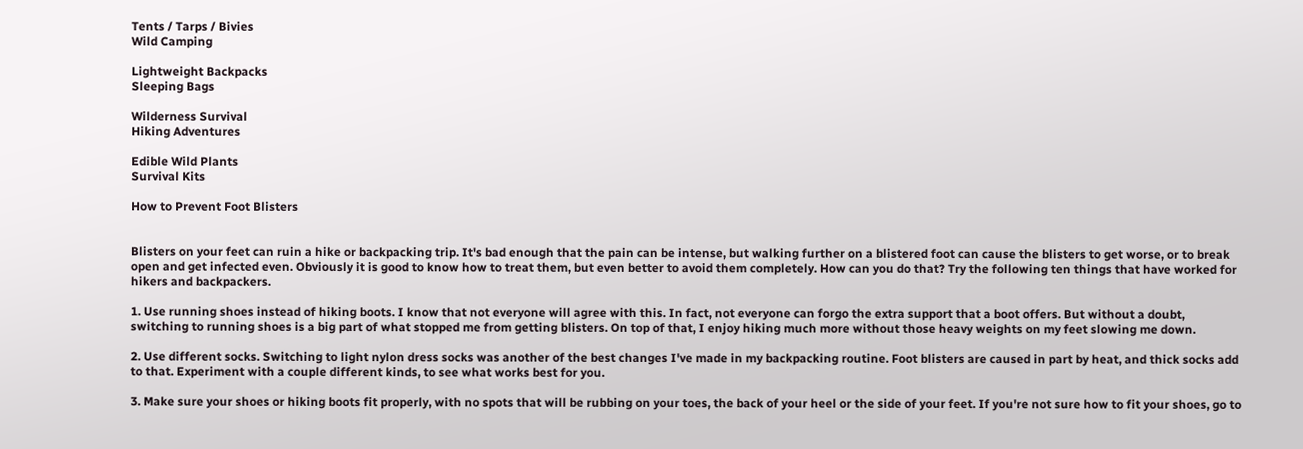Tents / Tarps / Bivies
Wild Camping

Lightweight Backpacks
Sleeping Bags

Wilderness Survival
Hiking Adventures

Edible Wild Plants
Survival Kits

How to Prevent Foot Blisters


Blisters on your feet can ruin a hike or backpacking trip. It's bad enough that the pain can be intense, but walking further on a blistered foot can cause the blisters to get worse, or to break open and get infected even. Obviously it is good to know how to treat them, but even better to avoid them completely. How can you do that? Try the following ten things that have worked for hikers and backpackers.

1. Use running shoes instead of hiking boots. I know that not everyone will agree with this. In fact, not everyone can forgo the extra support that a boot offers. But without a doubt, switching to running shoes is a big part of what stopped me from getting blisters. On top of that, I enjoy hiking much more without those heavy weights on my feet slowing me down.

2. Use different socks. Switching to light nylon dress socks was another of the best changes I've made in my backpacking routine. Foot blisters are caused in part by heat, and thick socks add to that. Experiment with a couple different kinds, to see what works best for you.

3. Make sure your shoes or hiking boots fit properly, with no spots that will be rubbing on your toes, the back of your heel or the side of your feet. If you're not sure how to fit your shoes, go to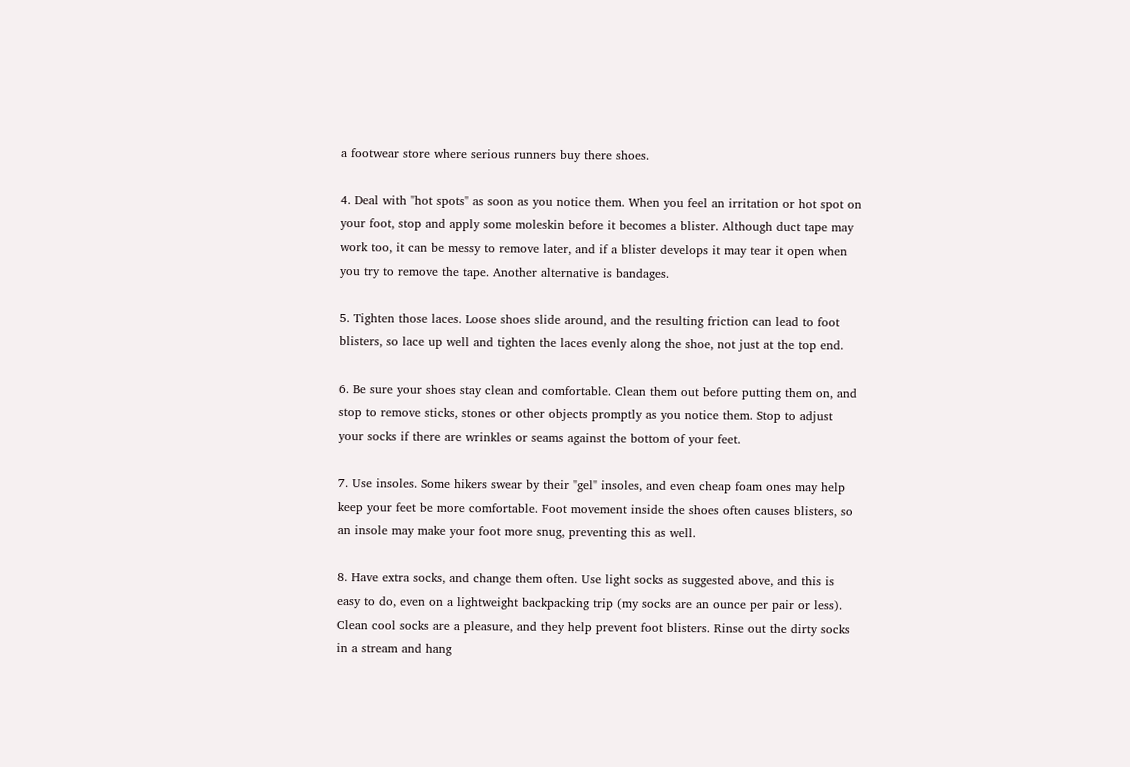a footwear store where serious runners buy there shoes.

4. Deal with "hot spots" as soon as you notice them. When you feel an irritation or hot spot on your foot, stop and apply some moleskin before it becomes a blister. Although duct tape may work too, it can be messy to remove later, and if a blister develops it may tear it open when you try to remove the tape. Another alternative is bandages.

5. Tighten those laces. Loose shoes slide around, and the resulting friction can lead to foot blisters, so lace up well and tighten the laces evenly along the shoe, not just at the top end.

6. Be sure your shoes stay clean and comfortable. Clean them out before putting them on, and stop to remove sticks, stones or other objects promptly as you notice them. Stop to adjust your socks if there are wrinkles or seams against the bottom of your feet.

7. Use insoles. Some hikers swear by their "gel" insoles, and even cheap foam ones may help keep your feet be more comfortable. Foot movement inside the shoes often causes blisters, so an insole may make your foot more snug, preventing this as well.

8. Have extra socks, and change them often. Use light socks as suggested above, and this is easy to do, even on a lightweight backpacking trip (my socks are an ounce per pair or less). Clean cool socks are a pleasure, and they help prevent foot blisters. Rinse out the dirty socks in a stream and hang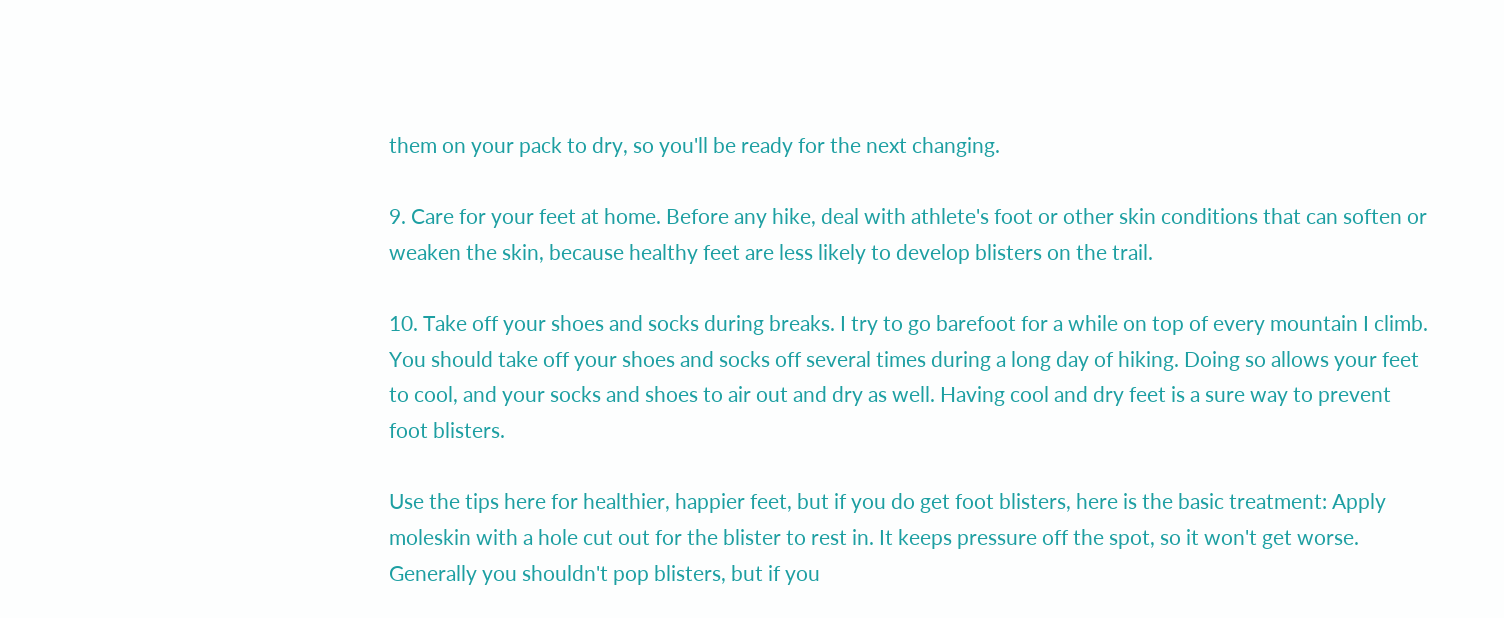them on your pack to dry, so you'll be ready for the next changing.

9. Care for your feet at home. Before any hike, deal with athlete's foot or other skin conditions that can soften or weaken the skin, because healthy feet are less likely to develop blisters on the trail.

10. Take off your shoes and socks during breaks. I try to go barefoot for a while on top of every mountain I climb. You should take off your shoes and socks off several times during a long day of hiking. Doing so allows your feet to cool, and your socks and shoes to air out and dry as well. Having cool and dry feet is a sure way to prevent foot blisters.

Use the tips here for healthier, happier feet, but if you do get foot blisters, here is the basic treatment: Apply moleskin with a hole cut out for the blister to rest in. It keeps pressure off the spot, so it won't get worse. Generally you shouldn't pop blisters, but if you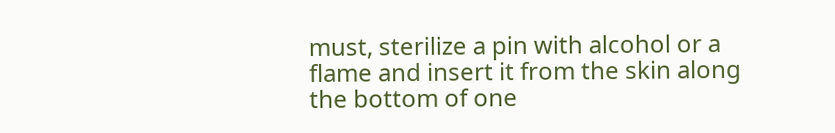must, sterilize a pin with alcohol or a flame and insert it from the skin along the bottom of one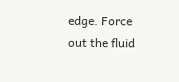edge. Force out the fluid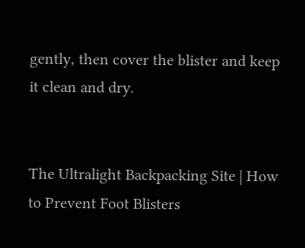gently, then cover the blister and keep it clean and dry.


The Ultralight Backpacking Site | How to Prevent Foot Blisters